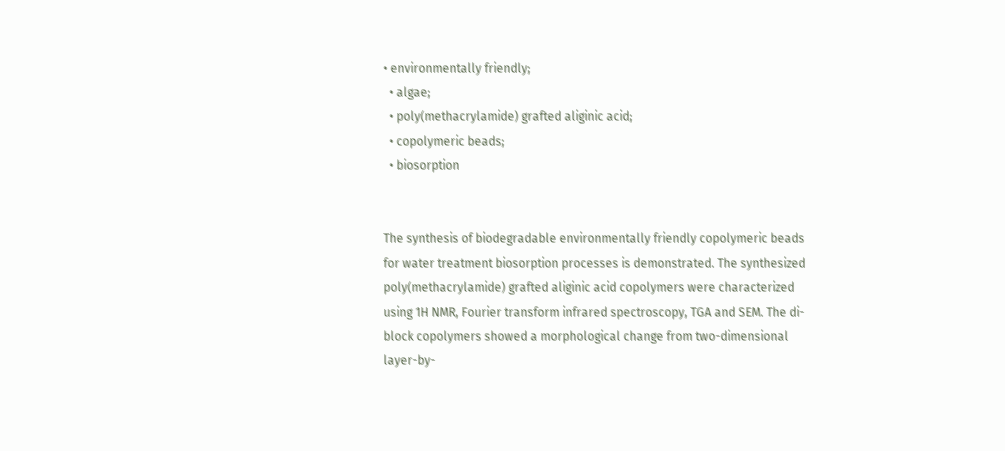• environmentally friendly;
  • algae;
  • poly(methacrylamide) grafted aliginic acid;
  • copolymeric beads;
  • biosorption


The synthesis of biodegradable environmentally friendly copolymeric beads for water treatment biosorption processes is demonstrated. The synthesized poly(methacrylamide) grafted aliginic acid copolymers were characterized using 1H NMR, Fourier transform infrared spectroscopy, TGA and SEM. The di-block copolymers showed a morphological change from two-dimensional layer-by-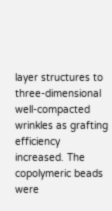layer structures to three-dimensional well-compacted wrinkles as grafting efficiency increased. The copolymeric beads were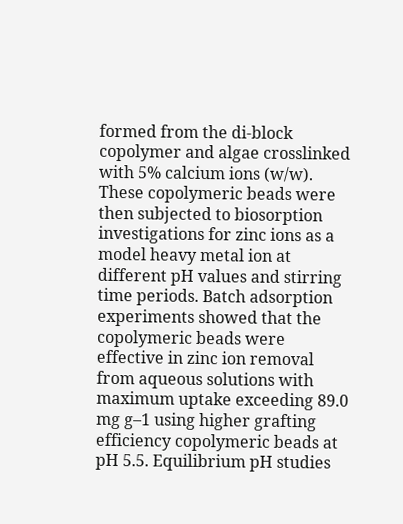formed from the di-block copolymer and algae crosslinked with 5% calcium ions (w/w). These copolymeric beads were then subjected to biosorption investigations for zinc ions as a model heavy metal ion at different pH values and stirring time periods. Batch adsorption experiments showed that the copolymeric beads were effective in zinc ion removal from aqueous solutions with maximum uptake exceeding 89.0 mg g–1 using higher grafting efficiency copolymeric beads at pH 5.5. Equilibrium pH studies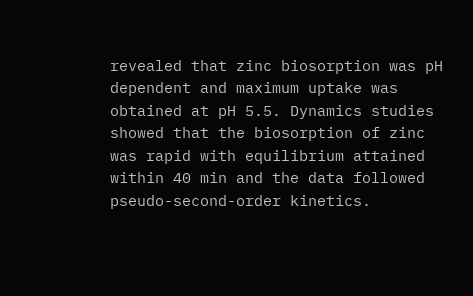revealed that zinc biosorption was pH dependent and maximum uptake was obtained at pH 5.5. Dynamics studies showed that the biosorption of zinc was rapid with equilibrium attained within 40 min and the data followed pseudo-second-order kinetics.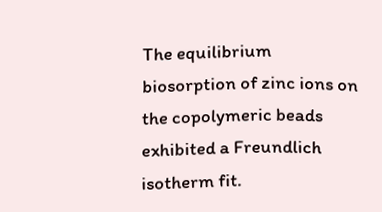The equilibrium biosorption of zinc ions on the copolymeric beads exhibited a Freundlich isotherm fit.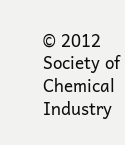© 2012 Society of Chemical Industry